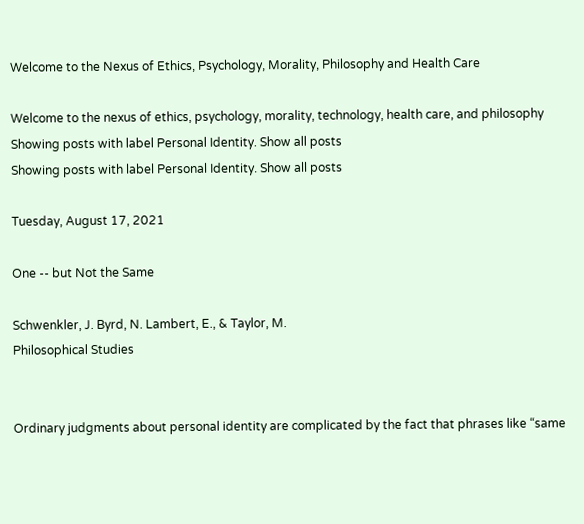Welcome to the Nexus of Ethics, Psychology, Morality, Philosophy and Health Care

Welcome to the nexus of ethics, psychology, morality, technology, health care, and philosophy
Showing posts with label Personal Identity. Show all posts
Showing posts with label Personal Identity. Show all posts

Tuesday, August 17, 2021

One -- but Not the Same

Schwenkler, J. Byrd, N. Lambert, E., & Taylor, M.
Philosophical Studies


Ordinary judgments about personal identity are complicated by the fact that phrases like “same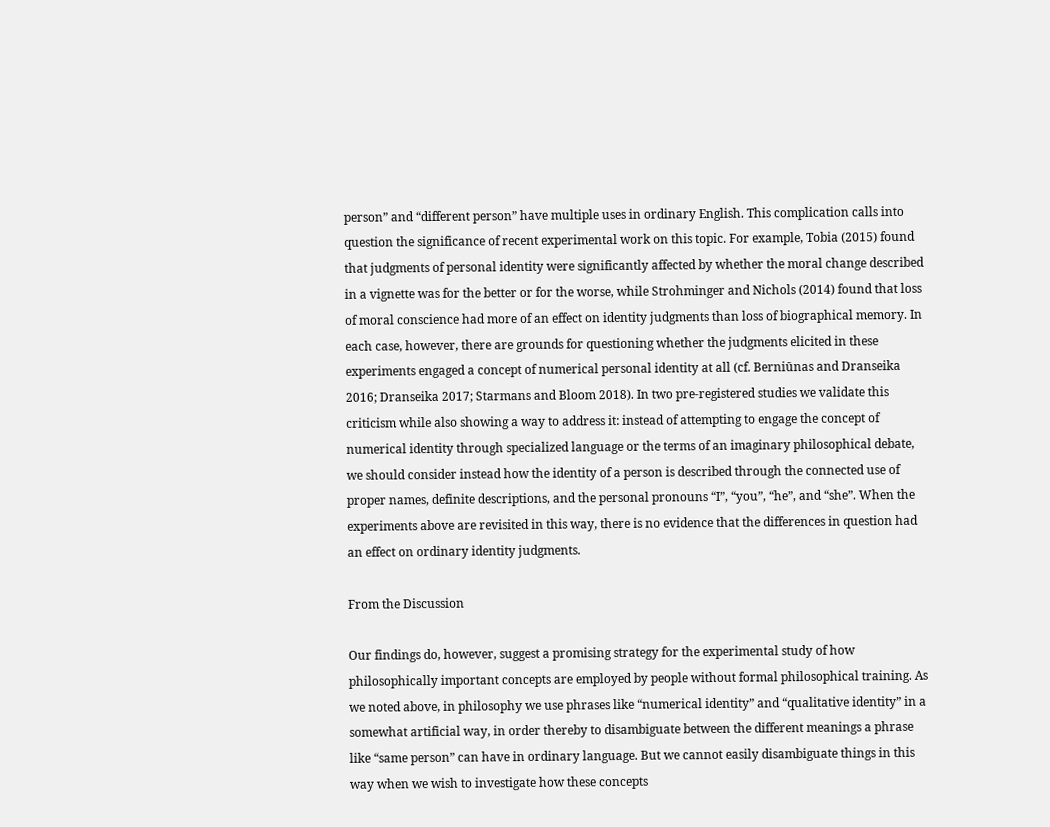person” and “different person” have multiple uses in ordinary English. This complication calls into question the significance of recent experimental work on this topic. For example, Tobia (2015) found that judgments of personal identity were significantly affected by whether the moral change described in a vignette was for the better or for the worse, while Strohminger and Nichols (2014) found that loss of moral conscience had more of an effect on identity judgments than loss of biographical memory. In each case, however, there are grounds for questioning whether the judgments elicited in these experiments engaged a concept of numerical personal identity at all (cf. Berniūnas and Dranseika 2016; Dranseika 2017; Starmans and Bloom 2018). In two pre-registered studies we validate this criticism while also showing a way to address it: instead of attempting to engage the concept of numerical identity through specialized language or the terms of an imaginary philosophical debate, we should consider instead how the identity of a person is described through the connected use of proper names, definite descriptions, and the personal pronouns “I”, “you”, “he”, and “she”. When the experiments above are revisited in this way, there is no evidence that the differences in question had an effect on ordinary identity judgments.

From the Discussion

Our findings do, however, suggest a promising strategy for the experimental study of how philosophically important concepts are employed by people without formal philosophical training. As we noted above, in philosophy we use phrases like “numerical identity” and “qualitative identity” in a somewhat artificial way, in order thereby to disambiguate between the different meanings a phrase like “same person” can have in ordinary language. But we cannot easily disambiguate things in this way when we wish to investigate how these concepts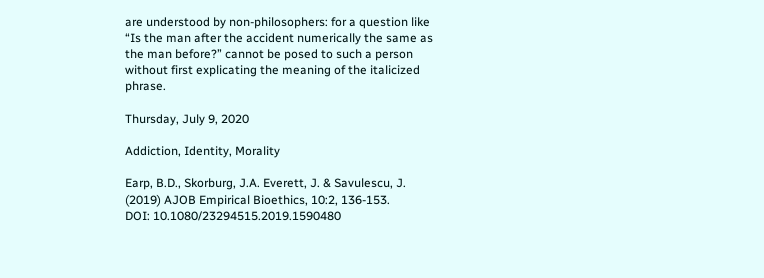are understood by non-philosophers: for a question like “Is the man after the accident numerically the same as the man before?” cannot be posed to such a person without first explicating the meaning of the italicized phrase.

Thursday, July 9, 2020

Addiction, Identity, Morality

Earp, B.D., Skorburg, J.A. Everett, J. & Savulescu, J.
(2019) AJOB Empirical Bioethics, 10:2, 136-153.
DOI: 10.1080/23294515.2019.1590480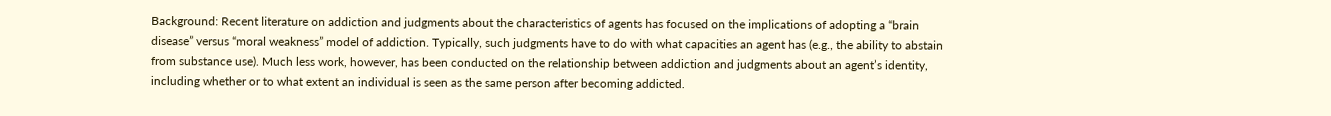Background: Recent literature on addiction and judgments about the characteristics of agents has focused on the implications of adopting a “brain disease” versus “moral weakness” model of addiction. Typically, such judgments have to do with what capacities an agent has (e.g., the ability to abstain from substance use). Much less work, however, has been conducted on the relationship between addiction and judgments about an agent’s identity, including whether or to what extent an individual is seen as the same person after becoming addicted.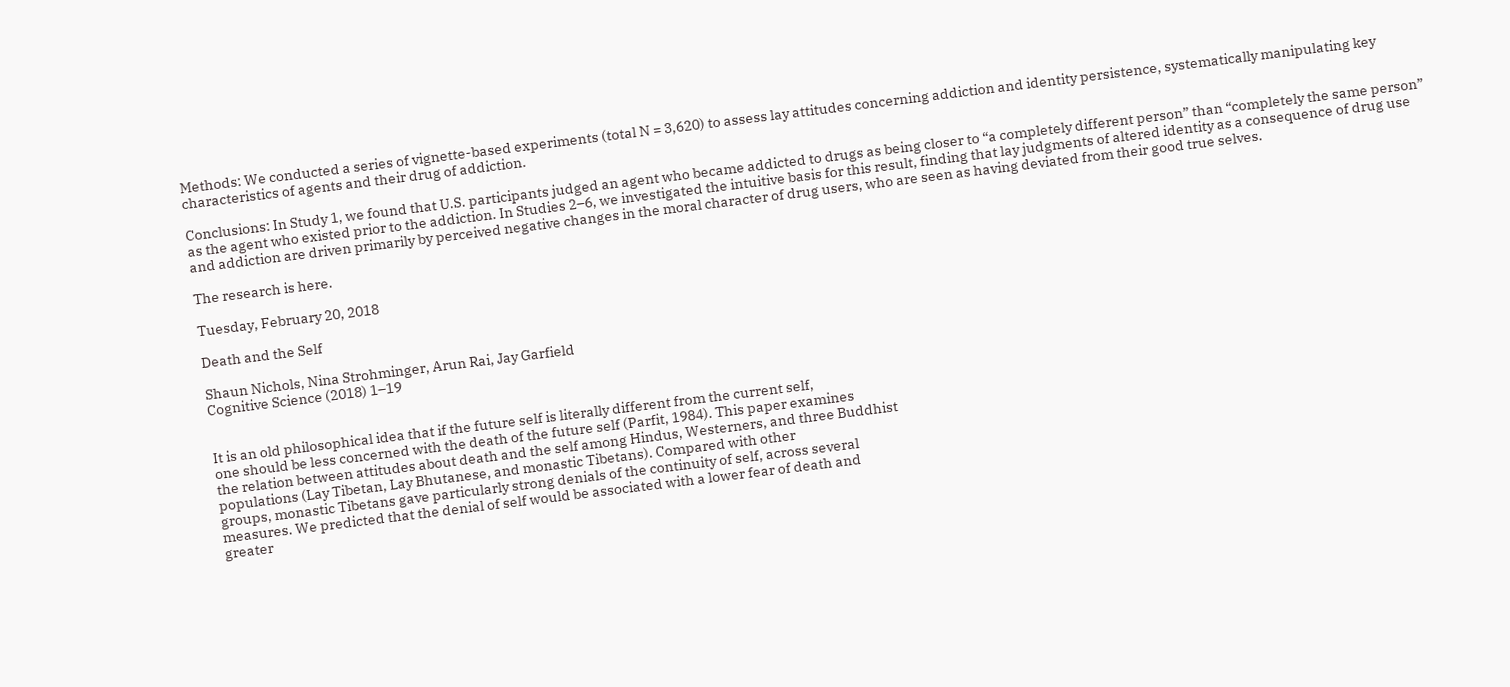Methods: We conducted a series of vignette-based experiments (total N = 3,620) to assess lay attitudes concerning addiction and identity persistence, systematically manipulating key characteristics of agents and their drug of addiction.

Conclusions: In Study 1, we found that U.S. participants judged an agent who became addicted to drugs as being closer to “a completely different person” than “completely the same person” as the agent who existed prior to the addiction. In Studies 2–6, we investigated the intuitive basis for this result, finding that lay judgments of altered identity as a consequence of drug use and addiction are driven primarily by perceived negative changes in the moral character of drug users, who are seen as having deviated from their good true selves.

The research is here.

Tuesday, February 20, 2018

Death and the Self

Shaun Nichols, Nina Strohminger, Arun Rai, Jay Garfield
Cognitive Science (2018) 1–19


It is an old philosophical idea that if the future self is literally different from the current self,
one should be less concerned with the death of the future self (Parfit, 1984). This paper examines
the relation between attitudes about death and the self among Hindus, Westerners, and three Buddhist
populations (Lay Tibetan, Lay Bhutanese, and monastic Tibetans). Compared with other
groups, monastic Tibetans gave particularly strong denials of the continuity of self, across several
measures. We predicted that the denial of self would be associated with a lower fear of death and
greater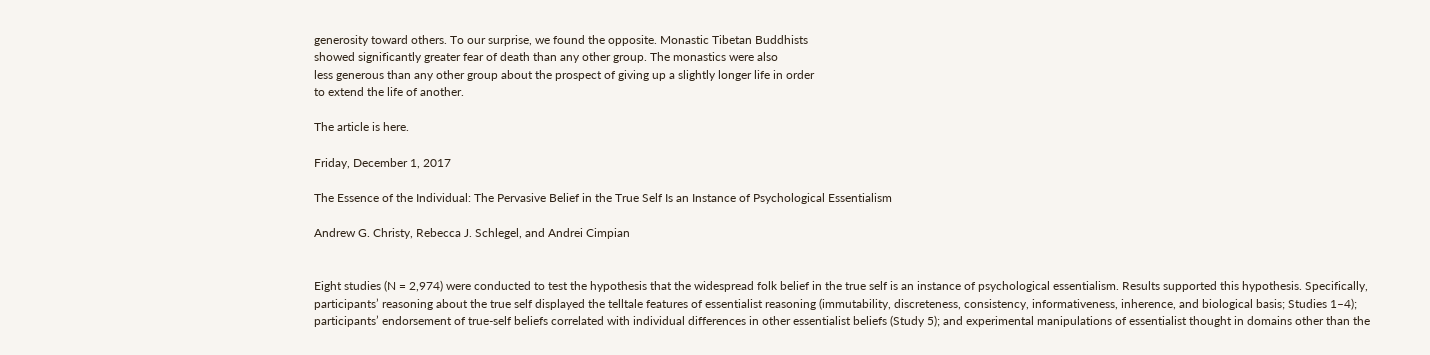generosity toward others. To our surprise, we found the opposite. Monastic Tibetan Buddhists
showed significantly greater fear of death than any other group. The monastics were also
less generous than any other group about the prospect of giving up a slightly longer life in order
to extend the life of another.

The article is here.

Friday, December 1, 2017

The Essence of the Individual: The Pervasive Belief in the True Self Is an Instance of Psychological Essentialism

Andrew G. Christy, Rebecca J. Schlegel, and Andrei Cimpian


Eight studies (N = 2,974) were conducted to test the hypothesis that the widespread folk belief in the true self is an instance of psychological essentialism. Results supported this hypothesis. Specifically, participants’ reasoning about the true self displayed the telltale features of essentialist reasoning (immutability, discreteness, consistency, informativeness, inherence, and biological basis; Studies 1–4); participants’ endorsement of true-self beliefs correlated with individual differences in other essentialist beliefs (Study 5); and experimental manipulations of essentialist thought in domains other than the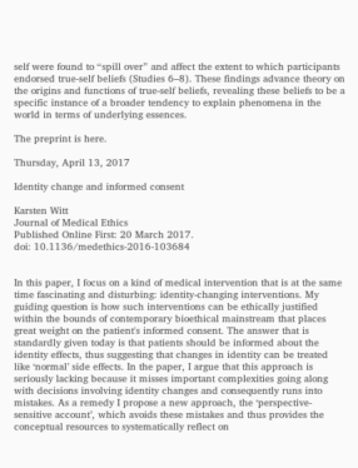self were found to “spill over” and affect the extent to which participants endorsed true-self beliefs (Studies 6–8). These findings advance theory on the origins and functions of true-self beliefs, revealing these beliefs to be a specific instance of a broader tendency to explain phenomena in the world in terms of underlying essences.

The preprint is here.

Thursday, April 13, 2017

Identity change and informed consent

Karsten Witt
Journal of Medical Ethics
Published Online First: 20 March 2017.
doi: 10.1136/medethics-2016-103684


In this paper, I focus on a kind of medical intervention that is at the same time fascinating and disturbing: identity-changing interventions. My guiding question is how such interventions can be ethically justified within the bounds of contemporary bioethical mainstream that places great weight on the patient's informed consent. The answer that is standardly given today is that patients should be informed about the identity effects, thus suggesting that changes in identity can be treated like ‘normal’ side effects. In the paper, I argue that this approach is seriously lacking because it misses important complexities going along with decisions involving identity changes and consequently runs into mistakes. As a remedy I propose a new approach, the ‘perspective-sensitive account’, which avoids these mistakes and thus provides the conceptual resources to systematically reflect on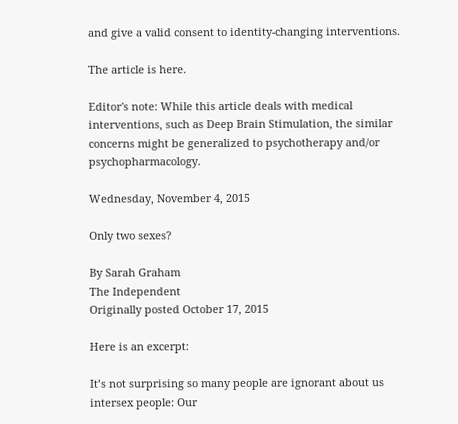and give a valid consent to identity-changing interventions.

The article is here.

Editor's note: While this article deals with medical interventions, such as Deep Brain Stimulation, the similar concerns might be generalized to psychotherapy and/or psychopharmacology.

Wednesday, November 4, 2015

Only two sexes?

By Sarah Graham
The Independent
Originally posted October 17, 2015

Here is an excerpt:

It’s not surprising so many people are ignorant about us intersex people: Our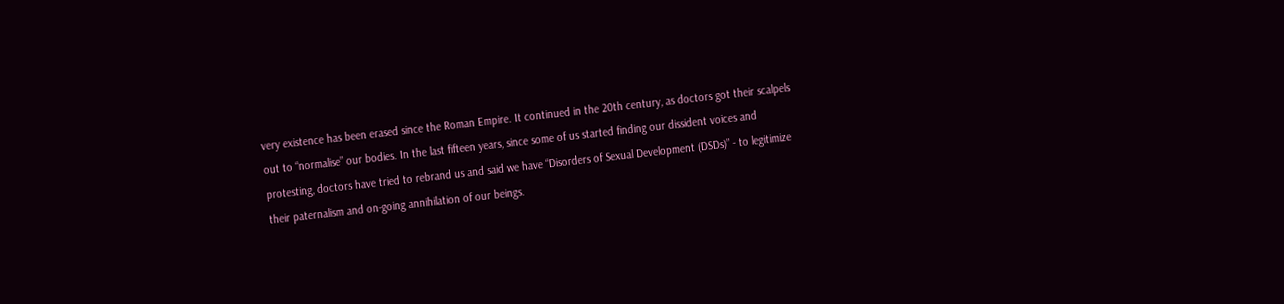very existence has been erased since the Roman Empire. It continued in the 20th century, as doctors got their scalpels out to “normalise” our bodies. In the last fifteen years, since some of us started finding our dissident voices and protesting, doctors have tried to rebrand us and said we have “Disorders of Sexual Development (DSDs)” - to legitimize their paternalism and on-going annihilation of our beings.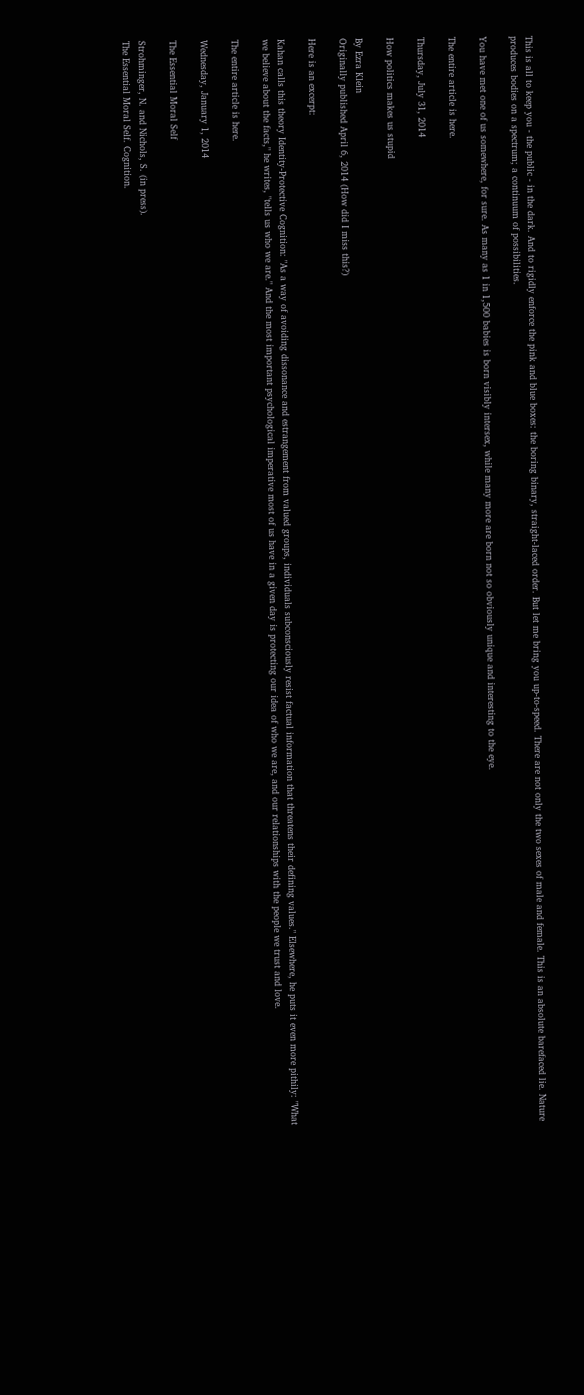This is all to keep you - the public - in the dark. And to rigidly enforce the pink and blue boxes: the boring binary, straight-laced order. But let me bring you up-to-speed. There are not only the two sexes of male and female. This is an absolute barefaced lie. Nature produces bodies on a spectrum; a continuum of possibilities.

You have met one of us somewhere, for sure. As many as 1 in 1,500 babies is born visibly intersex, while many more are born not so obviously unique and interesting to the eye.

The entire article is here.

Thursday, July 31, 2014

How politics makes us stupid

By Ezra Klein
Originally published April 6, 2014 (How did I miss this?)

Here is an excerpt:

Kahan calls this theory Identity-Protective Cognition: "As a way of avoiding dissonance and estrangement from valued groups, individuals subconsciously resist factual information that threatens their defining values." Elsewhere, he puts it even more pithily: "What we believe about the facts," he writes, "tells us who we are." And the most important psychological imperative most of us have in a given day is protecting our idea of who we are, and our relationships with the people we trust and love.

The entire article is here.

Wednesday, January 1, 2014

The Essential Moral Self

Strohminger, N. and Nichols, S. (in press).
The Essential Moral Self. Cognition.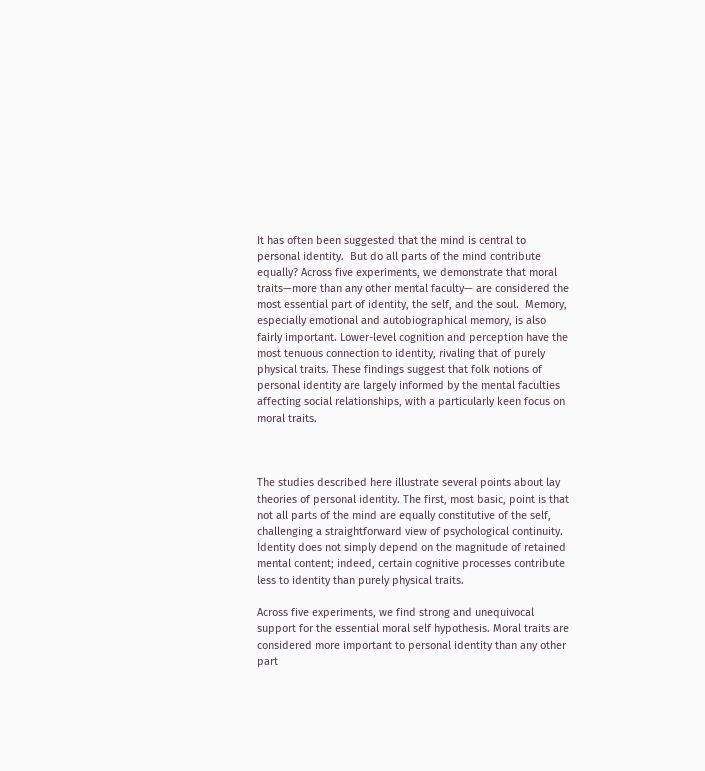It has often been suggested that the mind is central to personal identity.  But do all parts of the mind contribute equally? Across five experiments, we demonstrate that moral traits—more than any other mental faculty— are considered the most essential part of identity, the self, and the soul.  Memory, especially emotional and autobiographical memory, is also fairly important. Lower-level cognition and perception have the most tenuous connection to identity, rivaling that of purely physical traits. These findings suggest that folk notions of personal identity are largely informed by the mental faculties affecting social relationships, with a particularly keen focus on moral traits.



The studies described here illustrate several points about lay theories of personal identity. The first, most basic, point is that not all parts of the mind are equally constitutive of the self, challenging a straightforward view of psychological continuity. Identity does not simply depend on the magnitude of retained mental content; indeed, certain cognitive processes contribute less to identity than purely physical traits.

Across five experiments, we find strong and unequivocal support for the essential moral self hypothesis. Moral traits are considered more important to personal identity than any other part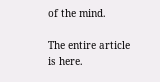of the mind.

The entire article is here.